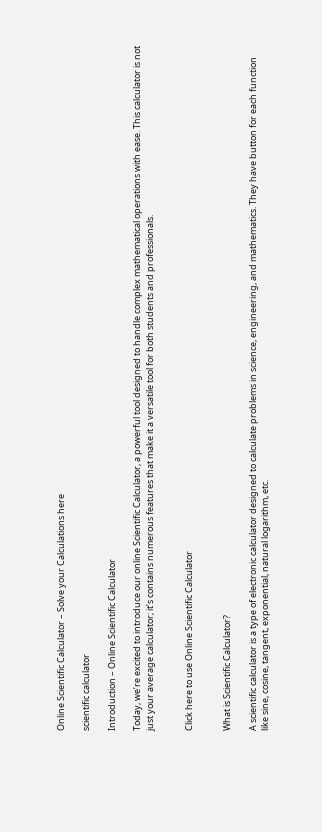Online Scientific Calculator – Solve your Calculations here

scientific calculator

Introduction – Online Scientific Calculator

Today, we’re excited to introduce our online Scientific Calculator, a powerful tool designed to handle complex mathematical operations with ease. This calculator is not just your average calculator; it’s contains numerous features that make it a versatile tool for both students and professionals.


Click here to use Online Scientific Calculator


What is Scientific Calculator?

A scientific calculator is a type of electronic calculator designed to calculate problems in science, engineering, and mathematics. They have button for each function like sine, cosine, tangent, exponential, natural logarithm, etc.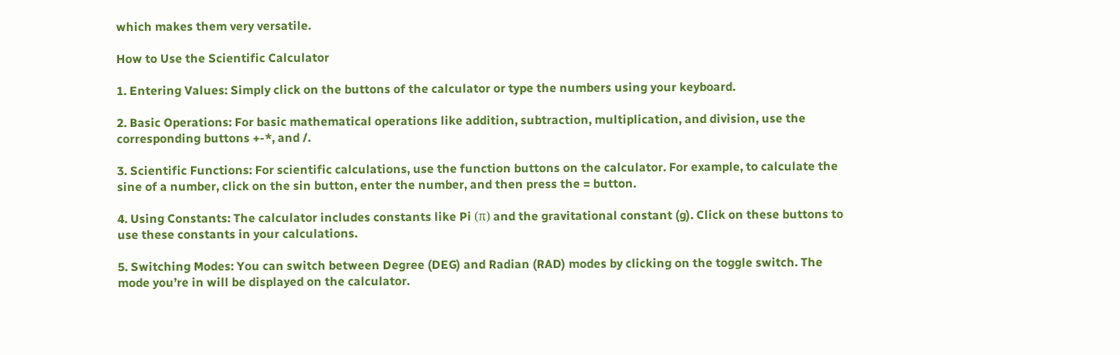which makes them very versatile.

How to Use the Scientific Calculator

1. Entering Values: Simply click on the buttons of the calculator or type the numbers using your keyboard.

2. Basic Operations: For basic mathematical operations like addition, subtraction, multiplication, and division, use the corresponding buttons +-*, and /.

3. Scientific Functions: For scientific calculations, use the function buttons on the calculator. For example, to calculate the sine of a number, click on the sin button, enter the number, and then press the = button.

4. Using Constants: The calculator includes constants like Pi (π) and the gravitational constant (g). Click on these buttons to use these constants in your calculations.

5. Switching Modes: You can switch between Degree (DEG) and Radian (RAD) modes by clicking on the toggle switch. The mode you’re in will be displayed on the calculator.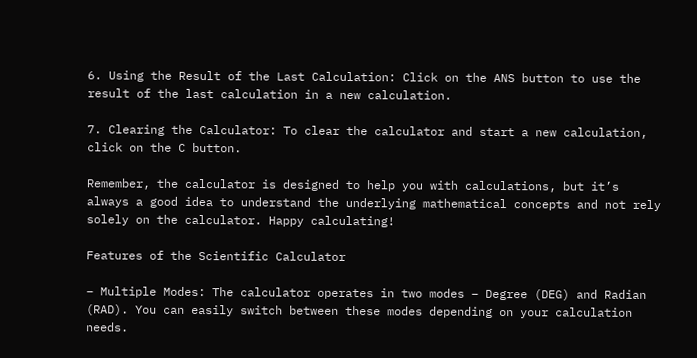6. Using the Result of the Last Calculation: Click on the ANS button to use the result of the last calculation in a new calculation.

7. Clearing the Calculator: To clear the calculator and start a new calculation, click on the C button.

Remember, the calculator is designed to help you with calculations, but it’s always a good idea to understand the underlying mathematical concepts and not rely solely on the calculator. Happy calculating!

Features of the Scientific Calculator

– Multiple Modes: The calculator operates in two modes – Degree (DEG) and Radian (RAD). You can easily switch between these modes depending on your calculation needs.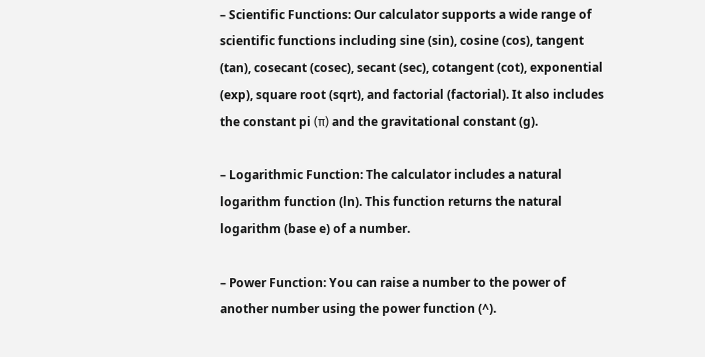– Scientific Functions: Our calculator supports a wide range of scientific functions including sine (sin), cosine (cos), tangent (tan), cosecant (cosec), secant (sec), cotangent (cot), exponential (exp), square root (sqrt), and factorial (factorial). It also includes the constant pi (π) and the gravitational constant (g).

– Logarithmic Function: The calculator includes a natural logarithm function (ln). This function returns the natural logarithm (base e) of a number.

– Power Function: You can raise a number to the power of another number using the power function (^).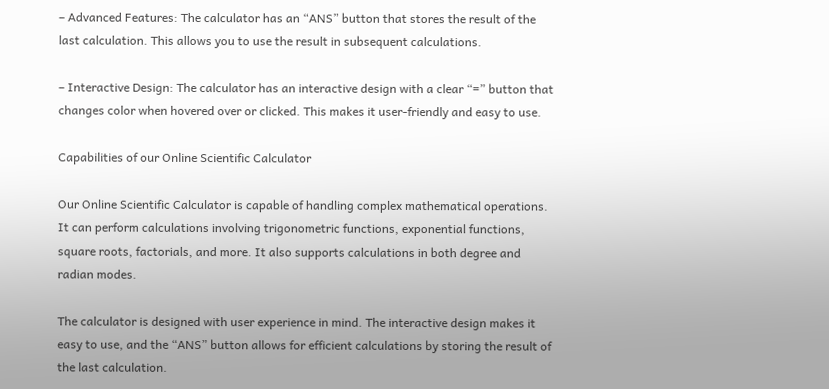– Advanced Features: The calculator has an “ANS” button that stores the result of the last calculation. This allows you to use the result in subsequent calculations.

– Interactive Design: The calculator has an interactive design with a clear “=” button that changes color when hovered over or clicked. This makes it user-friendly and easy to use.

Capabilities of our Online Scientific Calculator

Our Online Scientific Calculator is capable of handling complex mathematical operations. It can perform calculations involving trigonometric functions, exponential functions, square roots, factorials, and more. It also supports calculations in both degree and radian modes.

The calculator is designed with user experience in mind. The interactive design makes it easy to use, and the “ANS” button allows for efficient calculations by storing the result of the last calculation.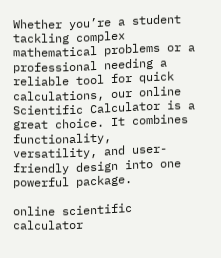Whether you’re a student tackling complex mathematical problems or a professional needing a reliable tool for quick calculations, our online Scientific Calculator is a great choice. It combines functionality, versatility, and user-friendly design into one powerful package.

online scientific calculator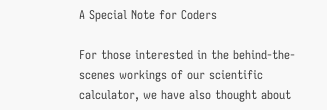A Special Note for Coders

For those interested in the behind-the-scenes workings of our scientific calculator, we have also thought about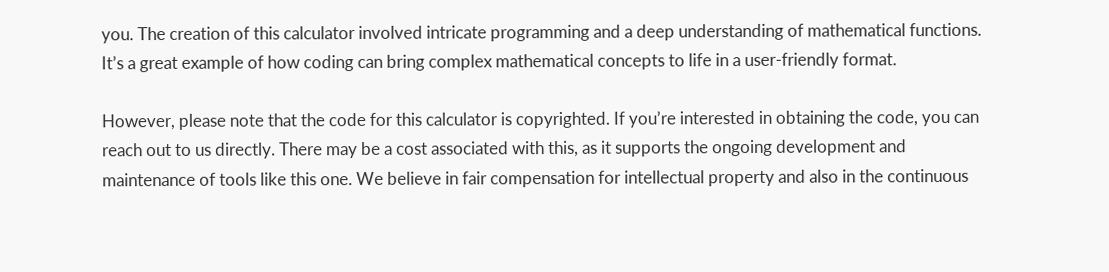you. The creation of this calculator involved intricate programming and a deep understanding of mathematical functions. It’s a great example of how coding can bring complex mathematical concepts to life in a user-friendly format.

However, please note that the code for this calculator is copyrighted. If you’re interested in obtaining the code, you can reach out to us directly. There may be a cost associated with this, as it supports the ongoing development and maintenance of tools like this one. We believe in fair compensation for intellectual property and also in the continuous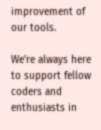improvement of our tools.

We’re always here to support fellow coders and enthusiasts in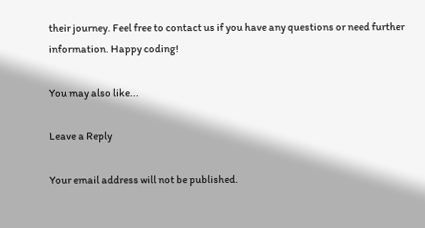their journey. Feel free to contact us if you have any questions or need further information. Happy coding!

You may also like...

Leave a Reply

Your email address will not be published.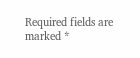Required fields are marked *